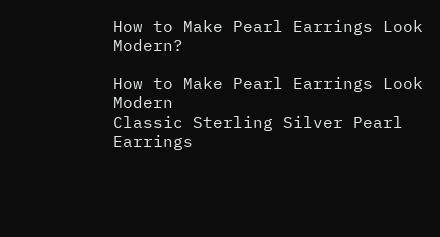How to Make Pearl Earrings Look Modern?

How to Make Pearl Earrings Look Modern
Classic Sterling Silver Pearl Earrings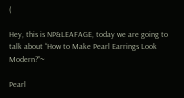(

Hey, this is NP&LEAFAGE, today we are going to talk about “How to Make Pearl Earrings Look Modern?”~

Pearl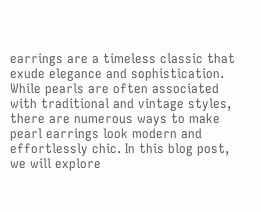earrings are a timeless classic that exude elegance and sophistication. While pearls are often associated with traditional and vintage styles, there are numerous ways to make pearl earrings look modern and effortlessly chic. In this blog post, we will explore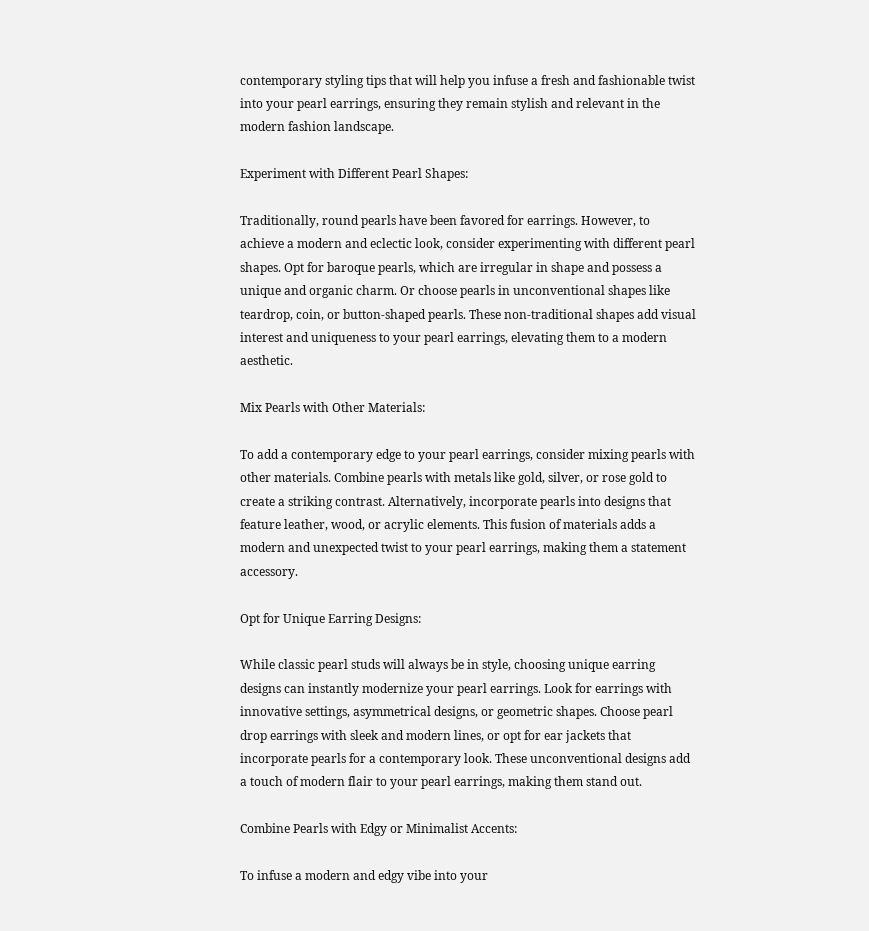contemporary styling tips that will help you infuse a fresh and fashionable twist into your pearl earrings, ensuring they remain stylish and relevant in the modern fashion landscape.

Experiment with Different Pearl Shapes:

Traditionally, round pearls have been favored for earrings. However, to achieve a modern and eclectic look, consider experimenting with different pearl shapes. Opt for baroque pearls, which are irregular in shape and possess a unique and organic charm. Or choose pearls in unconventional shapes like teardrop, coin, or button-shaped pearls. These non-traditional shapes add visual interest and uniqueness to your pearl earrings, elevating them to a modern aesthetic.

Mix Pearls with Other Materials:

To add a contemporary edge to your pearl earrings, consider mixing pearls with other materials. Combine pearls with metals like gold, silver, or rose gold to create a striking contrast. Alternatively, incorporate pearls into designs that feature leather, wood, or acrylic elements. This fusion of materials adds a modern and unexpected twist to your pearl earrings, making them a statement accessory.

Opt for Unique Earring Designs:

While classic pearl studs will always be in style, choosing unique earring designs can instantly modernize your pearl earrings. Look for earrings with innovative settings, asymmetrical designs, or geometric shapes. Choose pearl drop earrings with sleek and modern lines, or opt for ear jackets that incorporate pearls for a contemporary look. These unconventional designs add a touch of modern flair to your pearl earrings, making them stand out.

Combine Pearls with Edgy or Minimalist Accents:

To infuse a modern and edgy vibe into your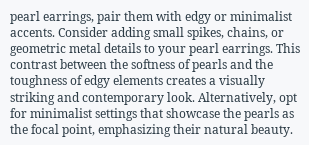pearl earrings, pair them with edgy or minimalist accents. Consider adding small spikes, chains, or geometric metal details to your pearl earrings. This contrast between the softness of pearls and the toughness of edgy elements creates a visually striking and contemporary look. Alternatively, opt for minimalist settings that showcase the pearls as the focal point, emphasizing their natural beauty.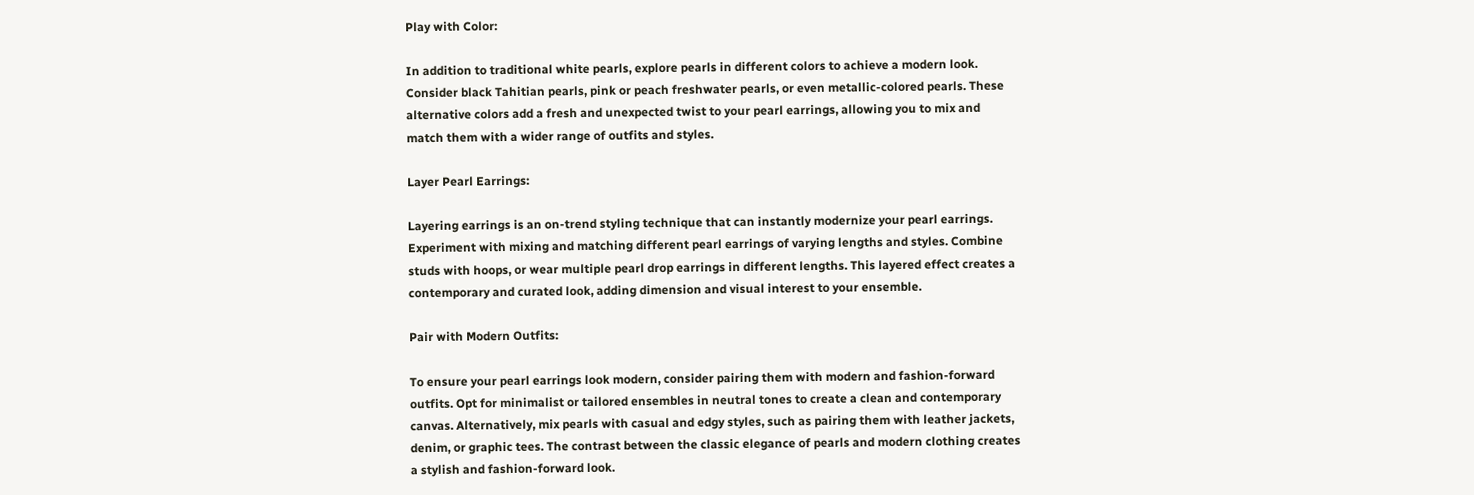Play with Color:

In addition to traditional white pearls, explore pearls in different colors to achieve a modern look. Consider black Tahitian pearls, pink or peach freshwater pearls, or even metallic-colored pearls. These alternative colors add a fresh and unexpected twist to your pearl earrings, allowing you to mix and match them with a wider range of outfits and styles.

Layer Pearl Earrings:

Layering earrings is an on-trend styling technique that can instantly modernize your pearl earrings. Experiment with mixing and matching different pearl earrings of varying lengths and styles. Combine studs with hoops, or wear multiple pearl drop earrings in different lengths. This layered effect creates a contemporary and curated look, adding dimension and visual interest to your ensemble.

Pair with Modern Outfits:

To ensure your pearl earrings look modern, consider pairing them with modern and fashion-forward outfits. Opt for minimalist or tailored ensembles in neutral tones to create a clean and contemporary canvas. Alternatively, mix pearls with casual and edgy styles, such as pairing them with leather jackets, denim, or graphic tees. The contrast between the classic elegance of pearls and modern clothing creates a stylish and fashion-forward look.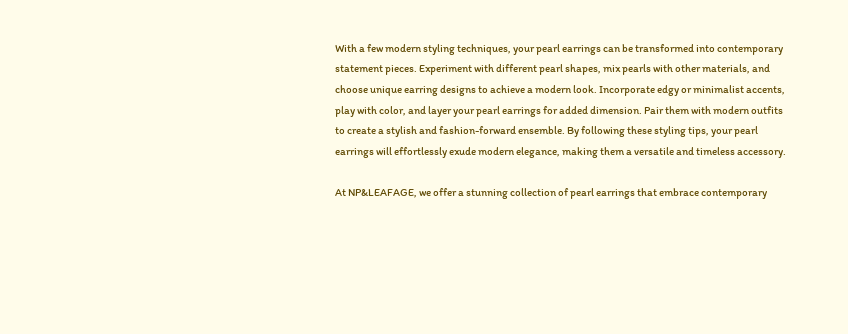With a few modern styling techniques, your pearl earrings can be transformed into contemporary statement pieces. Experiment with different pearl shapes, mix pearls with other materials, and choose unique earring designs to achieve a modern look. Incorporate edgy or minimalist accents, play with color, and layer your pearl earrings for added dimension. Pair them with modern outfits to create a stylish and fashion-forward ensemble. By following these styling tips, your pearl earrings will effortlessly exude modern elegance, making them a versatile and timeless accessory.

At NP&LEAFAGE, we offer a stunning collection of pearl earrings that embrace contemporary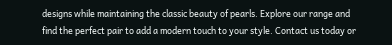designs while maintaining the classic beauty of pearls. Explore our range and find the perfect pair to add a modern touch to your style. Contact us today or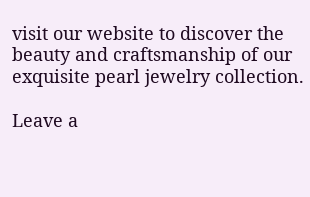visit our website to discover the beauty and craftsmanship of our exquisite pearl jewelry collection.

Leave a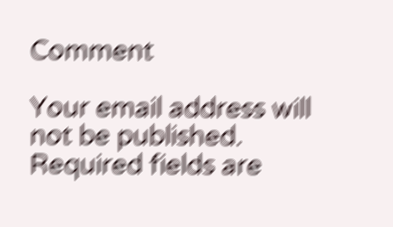Comment

Your email address will not be published. Required fields are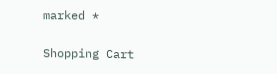marked *

Shopping Cart